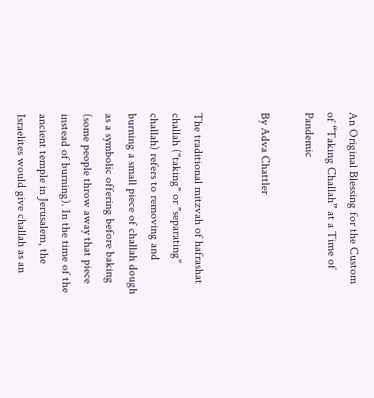An Original Blessing for the Custom of “Taking Challah” at a Time of Pandemic

By Adva Chattler


The traditional mitzvah of hafrashat challah ("taking" or "separating" challah) refers to removing and burning a small piece of challah dough as a symbolic offering before baking (some people throw away that piece instead of burning). In the time of the ancient temple in Jerusalem, the Israelites would give challah as an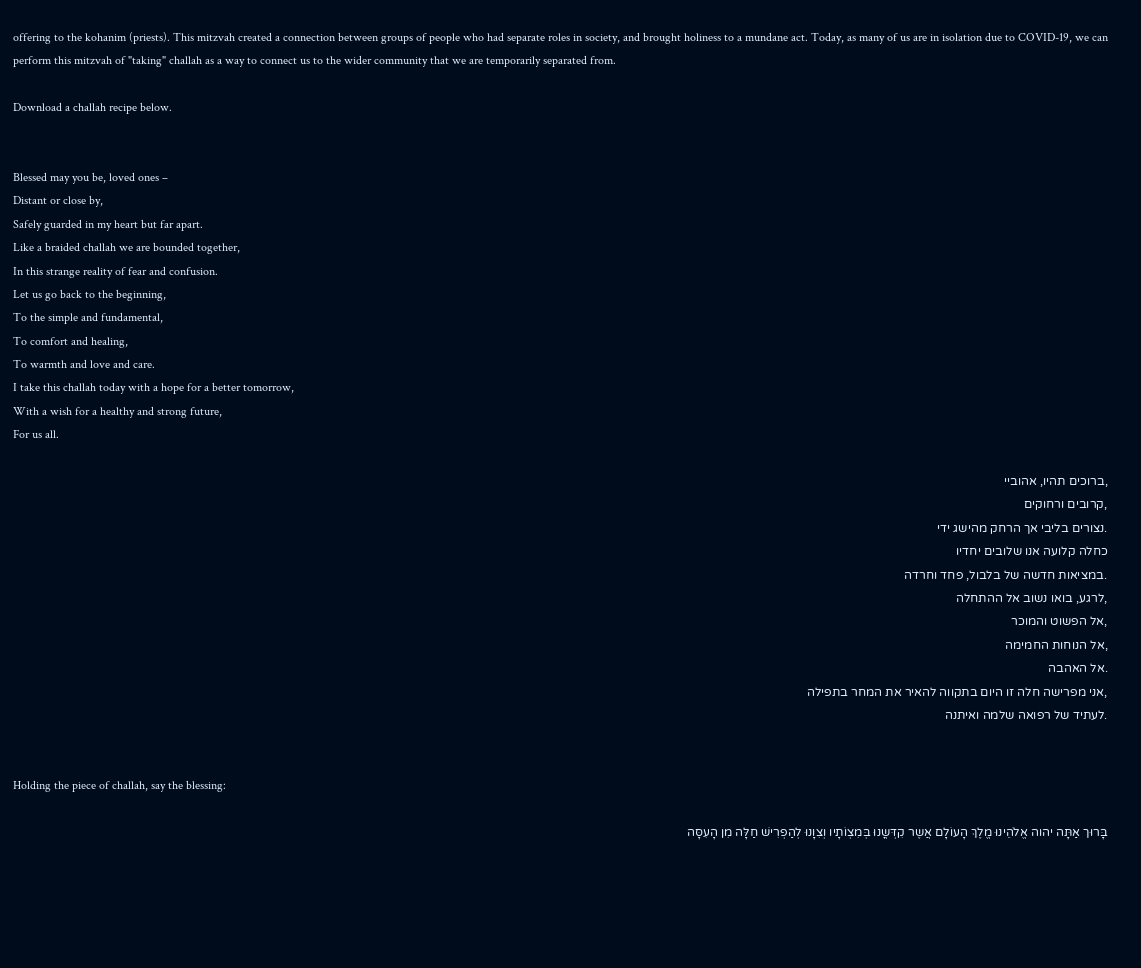offering to the kohanim (priests). This mitzvah created a connection between groups of people who had separate roles in society, and brought holiness to a mundane act. Today, as many of us are in isolation due to COVID-19, we can perform this mitzvah of "taking" challah as a way to connect us to the wider community that we are temporarily separated from.

Download a challah recipe below.


Blessed may you be, loved ones –
Distant or close by,
Safely guarded in my heart but far apart.
Like a braided challah we are bounded together,
In this strange reality of fear and confusion.
Let us go back to the beginning,
To the simple and fundamental,
To comfort and healing,
To warmth and love and care.
I take this challah today with a hope for a better tomorrow,
With a wish for a healthy and strong future,
For us all.

,ברוכים תהיו, אהוביי
,קרובים ורחוקים
.נצורים בליבי אך הרחק מהישג ידי
כחלה קלועה אנו שלובים יחדיו
.במציאות חדשה של בלבול, פחד וחרדה
,לרגע, בואו נשוב אל ההתחלה
,אל הפשוט והמוכר
,אל הנוחות החמימה
.אל האהבה
,אני מפרישה חלה זו היום בתקווה להאיר את המחר בתפילה
.לעתיד של רפואה שלמה ואיתנה


Holding the piece of challah, say the blessing:

בָּרוּך אַתָּה יהוה אֱלֹהֵינוּ מֱלֶךְ הָעוֹלָם אֲשֶר קִדְּשֳנוּ בְּמִצְוֹתָיו וְצִוָנוּ לְהַפְרִישׁ חַלָּה מִן הָעִסָּה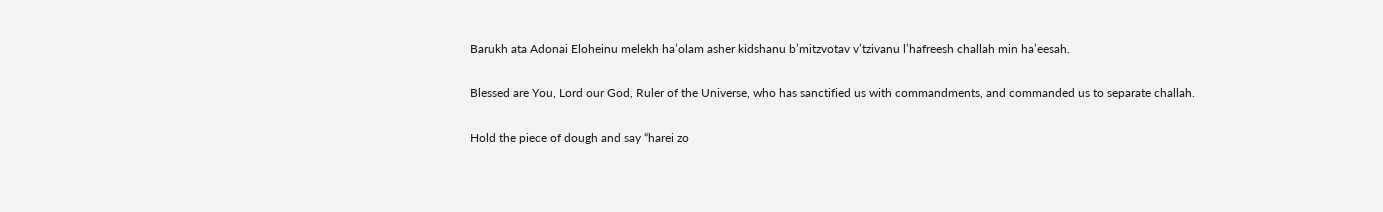Barukh ata Adonai Eloheinu melekh ha’olam asher kidshanu b’mitzvotav v’tzivanu l’hafreesh challah min ha’eesah.

Blessed are You, Lord our God, Ruler of the Universe, who has sanctified us with commandments, and commanded us to separate challah.

Hold the piece of dough and say “harei zo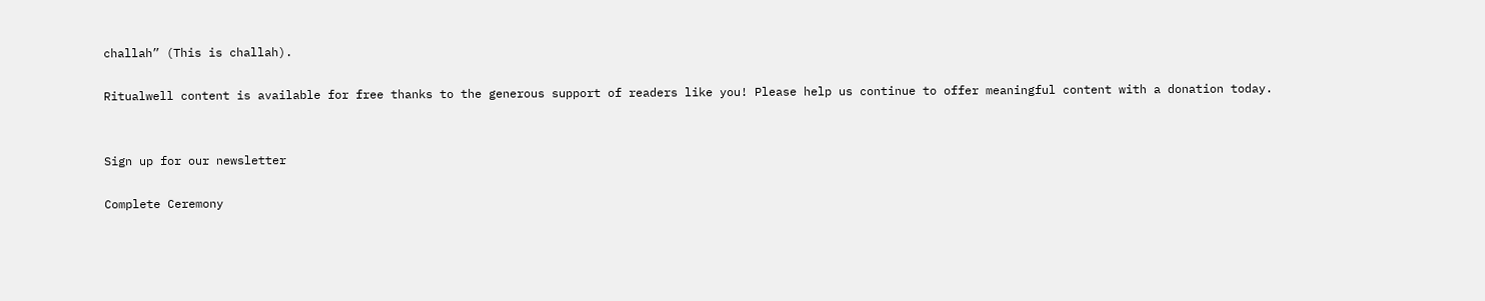challah” (This is challah).

Ritualwell content is available for free thanks to the generous support of readers like you! Please help us continue to offer meaningful content with a donation today.


Sign up for our newsletter

Complete Ceremony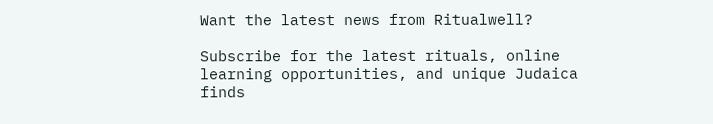Want the latest news from Ritualwell?

Subscribe for the latest rituals, online learning opportunities, and unique Judaica finds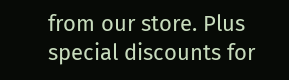from our store. Plus special discounts for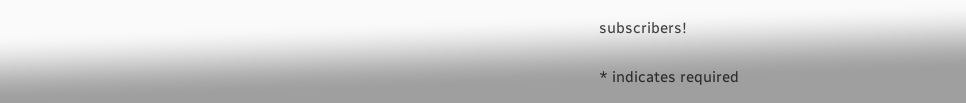subscribers!

* indicates required